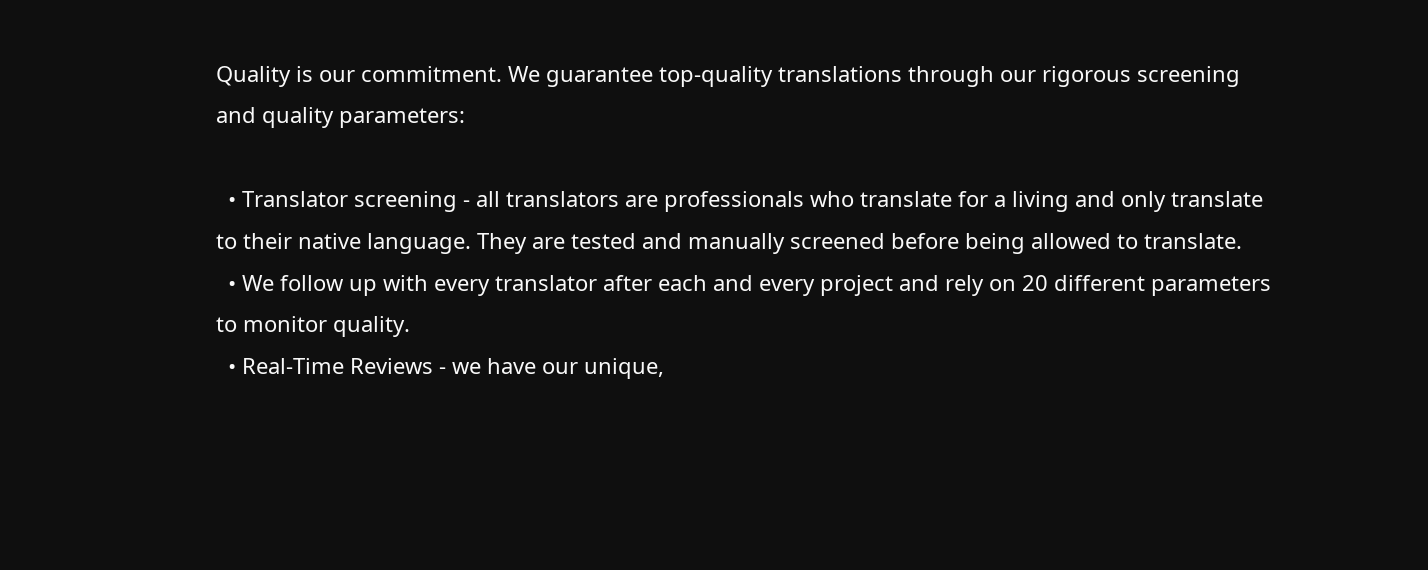Quality is our commitment. We guarantee top-quality translations through our rigorous screening and quality parameters:

  • Translator screening - all translators are professionals who translate for a living and only translate to their native language. They are tested and manually screened before being allowed to translate.
  • We follow up with every translator after each and every project and rely on 20 different parameters to monitor quality.
  • Real-Time Reviews - we have our unique,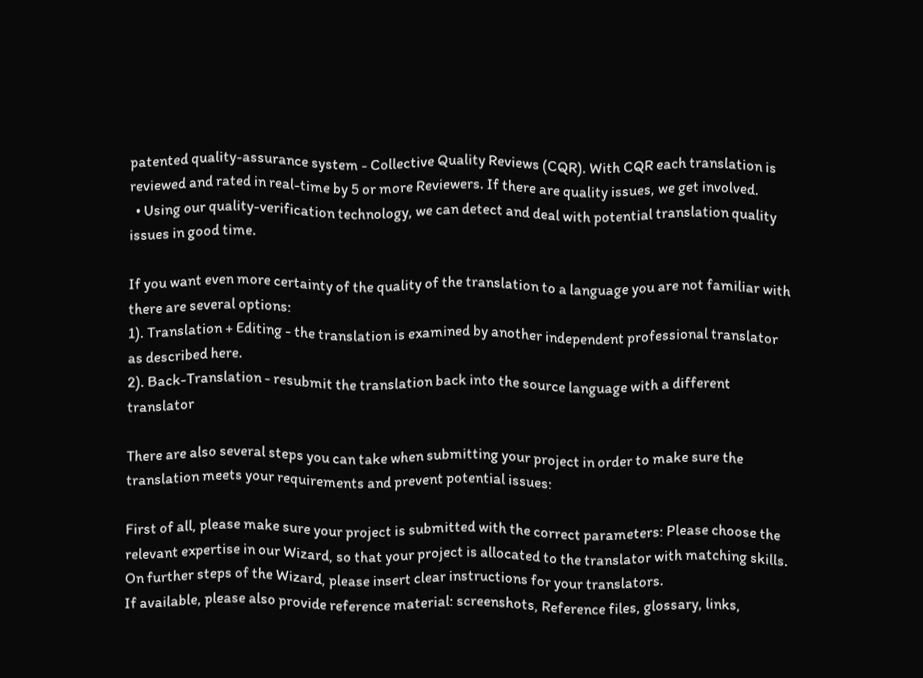patented quality-assurance system - Collective Quality Reviews (CQR). With CQR each translation is reviewed and rated in real-time by 5 or more Reviewers. If there are quality issues, we get involved.
  • Using our quality-verification technology, we can detect and deal with potential translation quality issues in good time.

If you want even more certainty of the quality of the translation to a language you are not familiar with there are several options:
1). Translation + Editing - the translation is examined by another independent professional translator as described here.
2). Back-Translation - resubmit the translation back into the source language with a different translator

There are also several steps you can take when submitting your project in order to make sure the translation meets your requirements and prevent potential issues:

First of all, please make sure your project is submitted with the correct parameters: Please choose the relevant expertise in our Wizard, so that your project is allocated to the translator with matching skills.
On further steps of the Wizard, please insert clear instructions for your translators.
If available, please also provide reference material: screenshots, Reference files, glossary, links,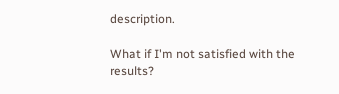description.

What if I'm not satisfied with the results?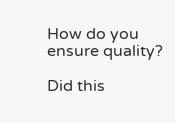How do you ensure quality?

Did this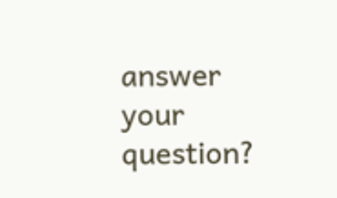answer your question?